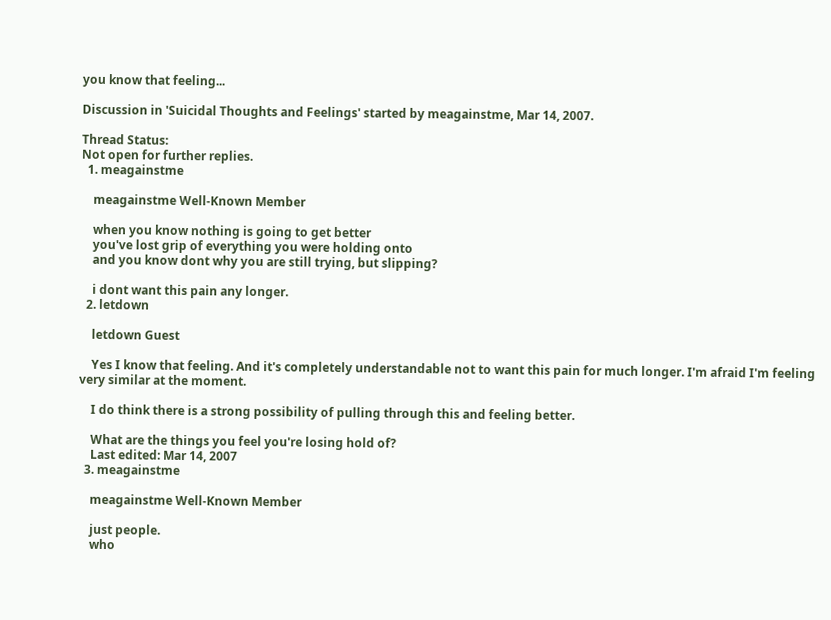you know that feeling...

Discussion in 'Suicidal Thoughts and Feelings' started by meagainstme, Mar 14, 2007.

Thread Status:
Not open for further replies.
  1. meagainstme

    meagainstme Well-Known Member

    when you know nothing is going to get better
    you've lost grip of everything you were holding onto
    and you know dont why you are still trying, but slipping?

    i dont want this pain any longer.
  2. letdown

    letdown Guest

    Yes I know that feeling. And it's completely understandable not to want this pain for much longer. I'm afraid I'm feeling very similar at the moment.

    I do think there is a strong possibility of pulling through this and feeling better.

    What are the things you feel you're losing hold of?
    Last edited: Mar 14, 2007
  3. meagainstme

    meagainstme Well-Known Member

    just people.
    who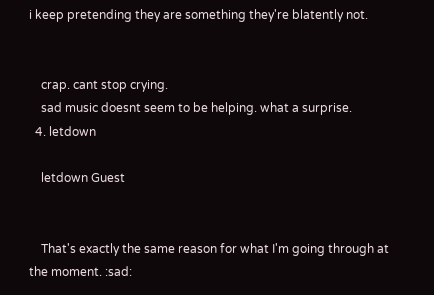i keep pretending they are something they're blatently not.


    crap. cant stop crying.
    sad music doesnt seem to be helping. what a surprise.
  4. letdown

    letdown Guest


    That's exactly the same reason for what I'm going through at the moment. :sad: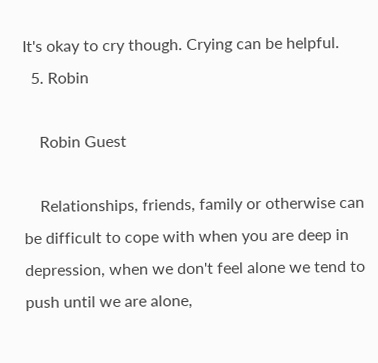It's okay to cry though. Crying can be helpful.
  5. Robin

    Robin Guest

    Relationships, friends, family or otherwise can be difficult to cope with when you are deep in depression, when we don't feel alone we tend to push until we are alone,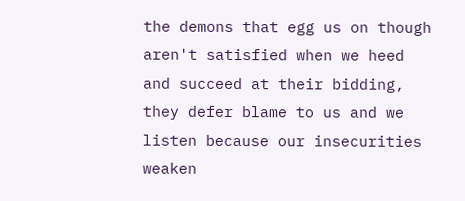the demons that egg us on though aren't satisfied when we heed and succeed at their bidding, they defer blame to us and we listen because our insecurities weaken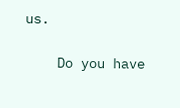us.

    Do you have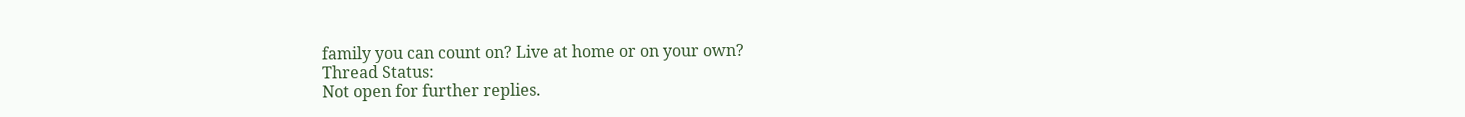family you can count on? Live at home or on your own?
Thread Status:
Not open for further replies.